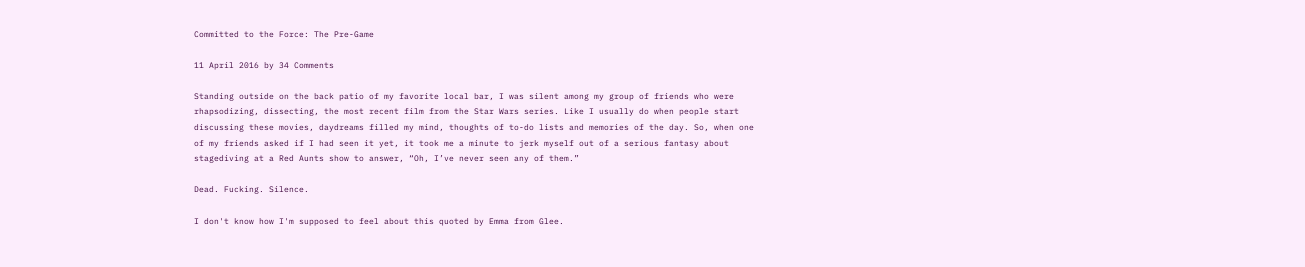Committed to the Force: The Pre-Game

11 April 2016 by 34 Comments

Standing outside on the back patio of my favorite local bar, I was silent among my group of friends who were rhapsodizing, dissecting, the most recent film from the Star Wars series. Like I usually do when people start discussing these movies, daydreams filled my mind, thoughts of to-do lists and memories of the day. So, when one of my friends asked if I had seen it yet, it took me a minute to jerk myself out of a serious fantasy about stagediving at a Red Aunts show to answer, “Oh, I’ve never seen any of them.”

Dead. Fucking. Silence.

I don't know how I'm supposed to feel about this quoted by Emma from Glee.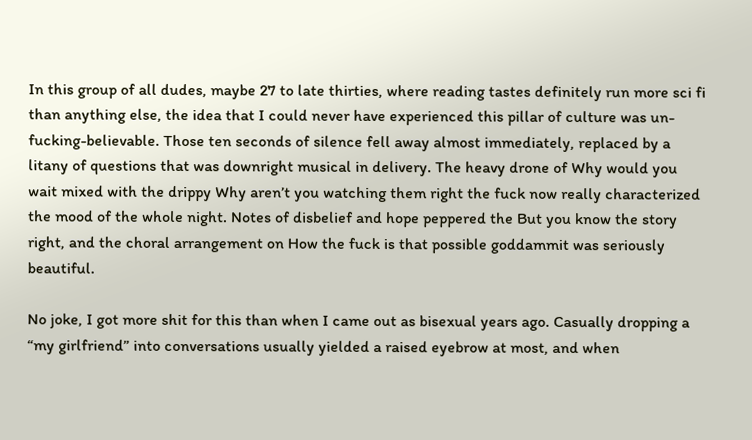In this group of all dudes, maybe 27 to late thirties, where reading tastes definitely run more sci fi than anything else, the idea that I could never have experienced this pillar of culture was un-fucking-believable. Those ten seconds of silence fell away almost immediately, replaced by a litany of questions that was downright musical in delivery. The heavy drone of Why would you wait mixed with the drippy Why aren’t you watching them right the fuck now really characterized the mood of the whole night. Notes of disbelief and hope peppered the But you know the story right, and the choral arrangement on How the fuck is that possible goddammit was seriously beautiful.

No joke, I got more shit for this than when I came out as bisexual years ago. Casually dropping a “my girlfriend” into conversations usually yielded a raised eyebrow at most, and when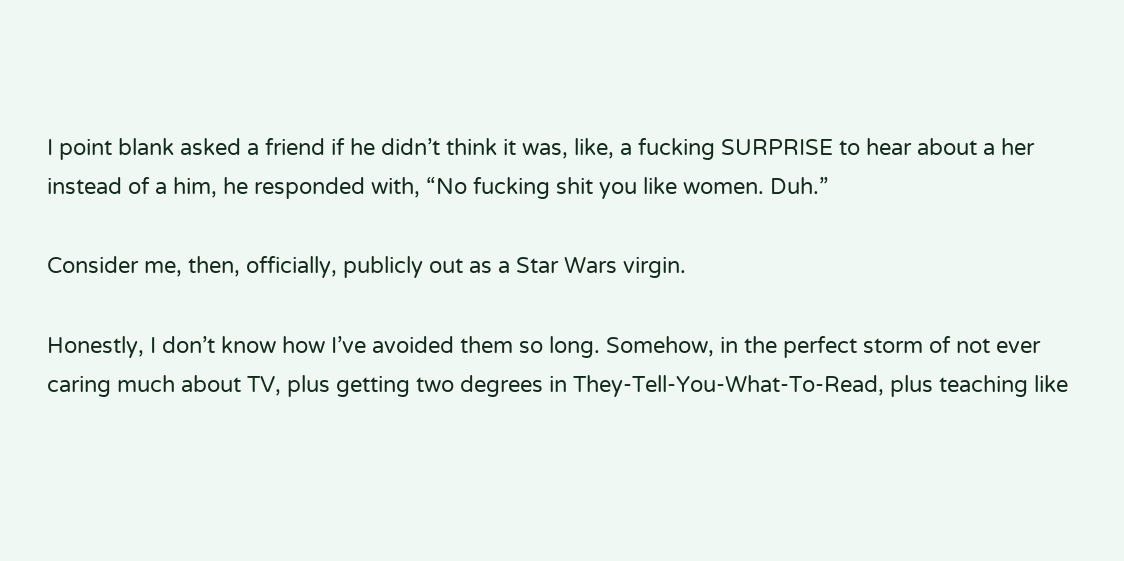I point blank asked a friend if he didn’t think it was, like, a fucking SURPRISE to hear about a her instead of a him, he responded with, “No fucking shit you like women. Duh.”

Consider me, then, officially, publicly out as a Star Wars virgin.

Honestly, I don’t know how I’ve avoided them so long. Somehow, in the perfect storm of not ever caring much about TV, plus getting two degrees in They-Tell-You-What-To-Read, plus teaching like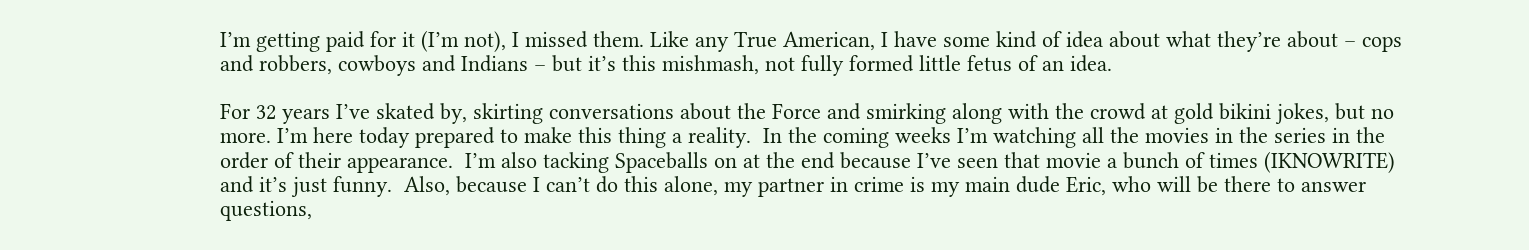I’m getting paid for it (I’m not), I missed them. Like any True American, I have some kind of idea about what they’re about – cops and robbers, cowboys and Indians – but it’s this mishmash, not fully formed little fetus of an idea.

For 32 years I’ve skated by, skirting conversations about the Force and smirking along with the crowd at gold bikini jokes, but no more. I’m here today prepared to make this thing a reality.  In the coming weeks I’m watching all the movies in the series in the order of their appearance.  I’m also tacking Spaceballs on at the end because I’ve seen that movie a bunch of times (IKNOWRITE) and it’s just funny.  Also, because I can’t do this alone, my partner in crime is my main dude Eric, who will be there to answer questions,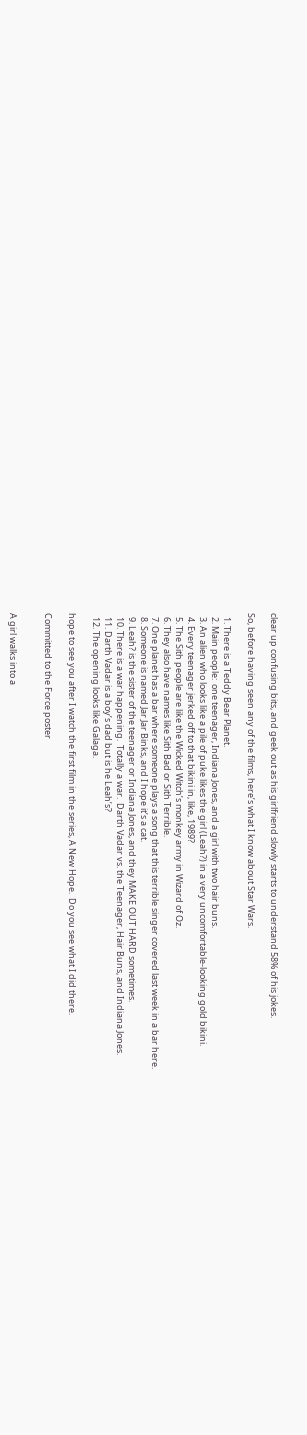clear up confusing bits, and geek out as his girlfriend slowly starts to understand 58% of his jokes.

So, before having seen any of the films, here’s what I know about Star Wars.

  1. There is a Teddy Bear Planet.
  2. Main people:  one teenager, Indiana Jones, and a girl with two hair buns.
  3. An alien who looks like a pile of puke likes the girl (Leah?) in a very uncomfortable-looking gold bikini.
  4. Every teenager jerked off to that bikini in, like, 1989?
  5. The Sith people are like the Wicked Witch’s monkey army in Wizard of Oz.
  6. They also have names like Sith Bad or Sith Terrible.
  7. One planet has a bar where someone plays a song that this terrible singer covered last week in a bar here.
  8. Someone is named Jar Jar Binks, and I hope it’s a cat.
  9. Leah? is the sister of the teenager or Indiana Jones, and they MAKE OUT HARD sometimes.
  10. There is a war happening.  Totally a war.  Darth Vadar vs. the Teenager, Hair Buns, and Indiana Jones.
  11. Darth Vadar is a boy’s dad but is he Leah’s?
  12. The opening looks like Galaga.

hope to see you after I watch the first film in the series, A New Hope.  Do you see what I did there.

Committed to the Force poster


A girl walks into a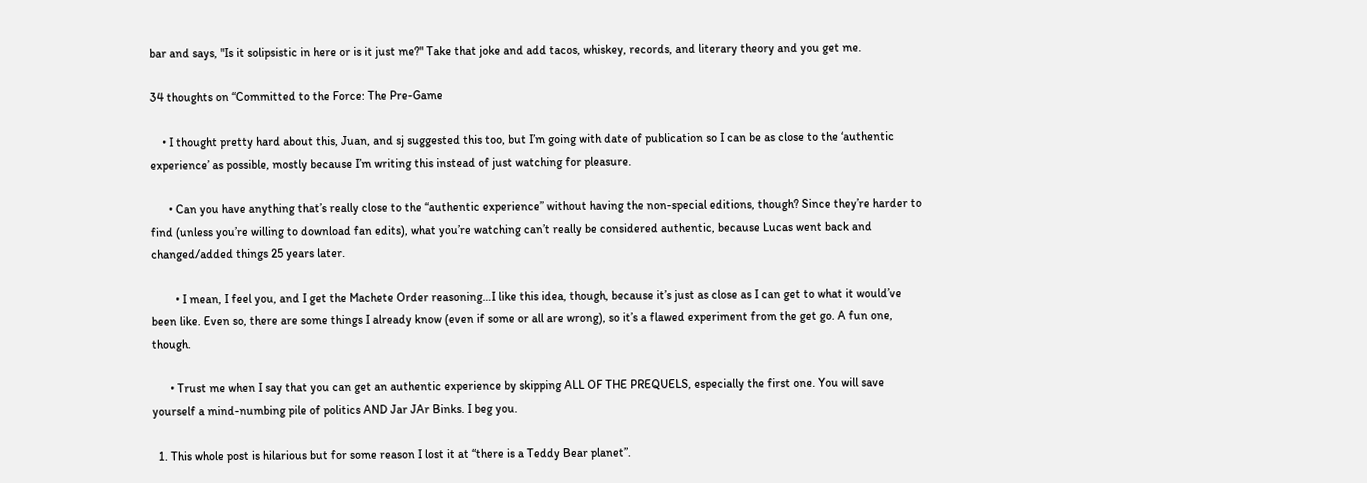bar and says, "Is it solipsistic in here or is it just me?" Take that joke and add tacos, whiskey, records, and literary theory and you get me.

34 thoughts on “Committed to the Force: The Pre-Game

    • I thought pretty hard about this, Juan, and sj suggested this too, but I’m going with date of publication so I can be as close to the ‘authentic experience’ as possible, mostly because I’m writing this instead of just watching for pleasure.

      • Can you have anything that’s really close to the “authentic experience” without having the non-special editions, though? Since they’re harder to find (unless you’re willing to download fan edits), what you’re watching can’t really be considered authentic, because Lucas went back and changed/added things 25 years later.

        • I mean, I feel you, and I get the Machete Order reasoning…I like this idea, though, because it’s just as close as I can get to what it would’ve been like. Even so, there are some things I already know (even if some or all are wrong), so it’s a flawed experiment from the get go. A fun one, though.

      • Trust me when I say that you can get an authentic experience by skipping ALL OF THE PREQUELS, especially the first one. You will save yourself a mind-numbing pile of politics AND Jar JAr Binks. I beg you.

  1. This whole post is hilarious but for some reason I lost it at “there is a Teddy Bear planet”.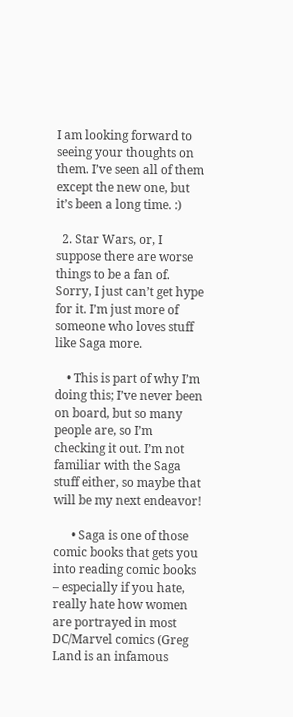I am looking forward to seeing your thoughts on them. I’ve seen all of them except the new one, but it’s been a long time. :)

  2. Star Wars, or, I suppose there are worse things to be a fan of. Sorry, I just can’t get hype for it. I’m just more of someone who loves stuff like Saga more.

    • This is part of why I’m doing this; I’ve never been on board, but so many people are, so I’m checking it out. I’m not familiar with the Saga stuff either, so maybe that will be my next endeavor!

      • Saga is one of those comic books that gets you into reading comic books – especially if you hate, really hate how women are portrayed in most DC/Marvel comics (Greg Land is an infamous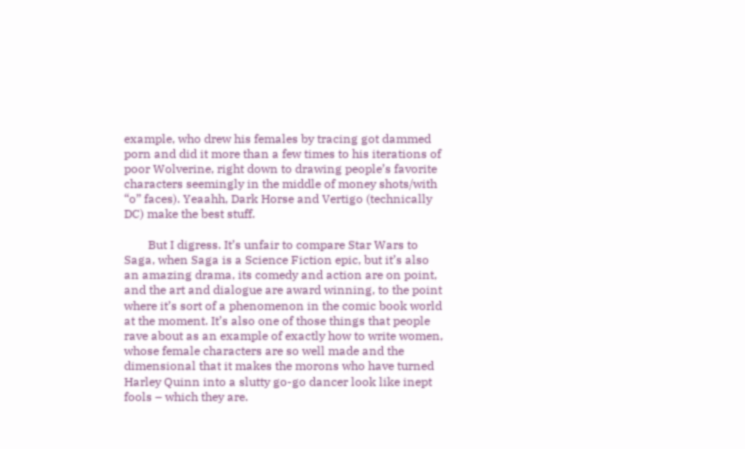example, who drew his females by tracing got dammed porn and did it more than a few times to his iterations of poor Wolverine, right down to drawing people’s favorite characters seemingly in the middle of money shots/with “o” faces). Yeaahh, Dark Horse and Vertigo (technically DC) make the best stuff.

        But I digress. It’s unfair to compare Star Wars to Saga, when Saga is a Science Fiction epic, but it’s also an amazing drama, its comedy and action are on point, and the art and dialogue are award winning, to the point where it’s sort of a phenomenon in the comic book world at the moment. It’s also one of those things that people rave about as an example of exactly how to write women, whose female characters are so well made and the dimensional that it makes the morons who have turned Harley Quinn into a slutty go-go dancer look like inept fools – which they are.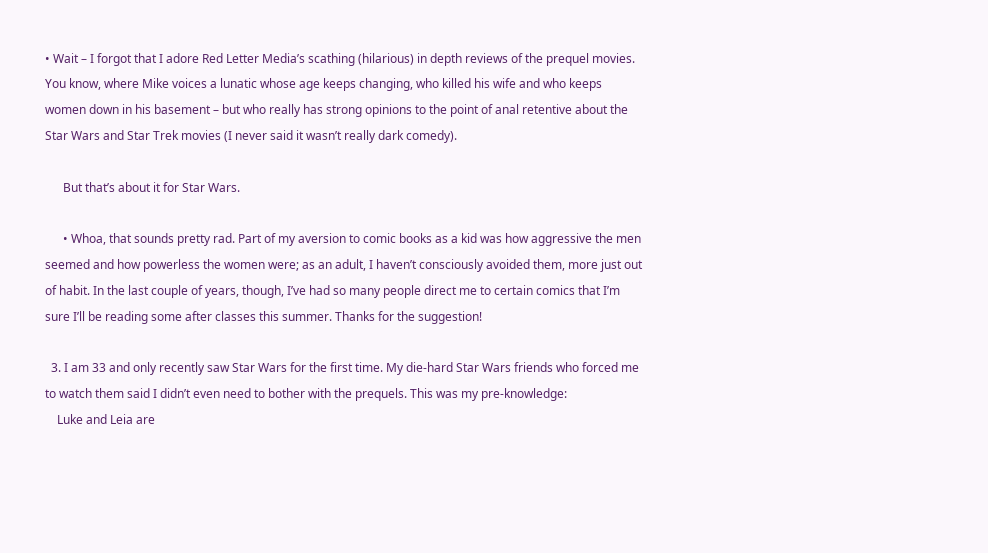• Wait – I forgot that I adore Red Letter Media’s scathing (hilarious) in depth reviews of the prequel movies. You know, where Mike voices a lunatic whose age keeps changing, who killed his wife and who keeps women down in his basement – but who really has strong opinions to the point of anal retentive about the Star Wars and Star Trek movies (I never said it wasn’t really dark comedy).

      But that’s about it for Star Wars.

      • Whoa, that sounds pretty rad. Part of my aversion to comic books as a kid was how aggressive the men seemed and how powerless the women were; as an adult, I haven’t consciously avoided them, more just out of habit. In the last couple of years, though, I’ve had so many people direct me to certain comics that I’m sure I’ll be reading some after classes this summer. Thanks for the suggestion!

  3. I am 33 and only recently saw Star Wars for the first time. My die-hard Star Wars friends who forced me to watch them said I didn’t even need to bother with the prequels. This was my pre-knowledge:
    Luke and Leia are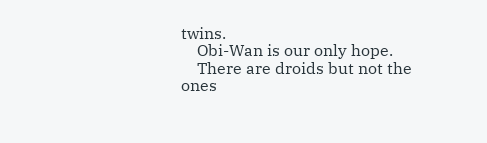twins.
    Obi-Wan is our only hope.
    There are droids but not the ones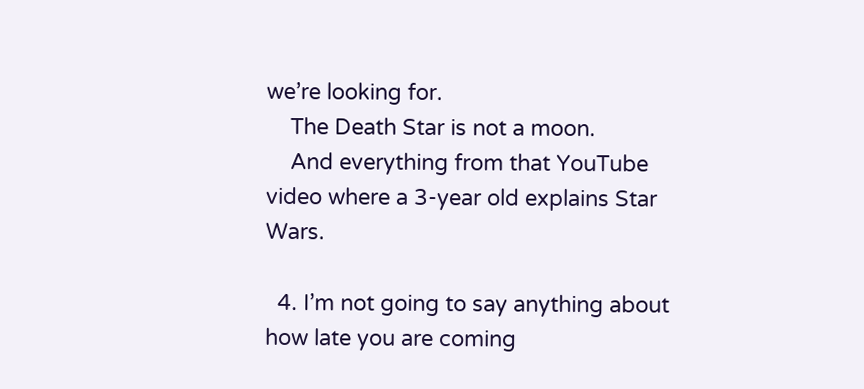we’re looking for.
    The Death Star is not a moon.
    And everything from that YouTube video where a 3-year old explains Star Wars.

  4. I’m not going to say anything about how late you are coming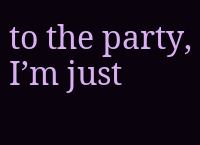to the party, I’m just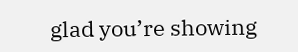glad you’re showing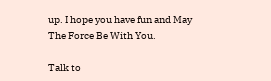up. I hope you have fun and May The Force Be With You.

Talk to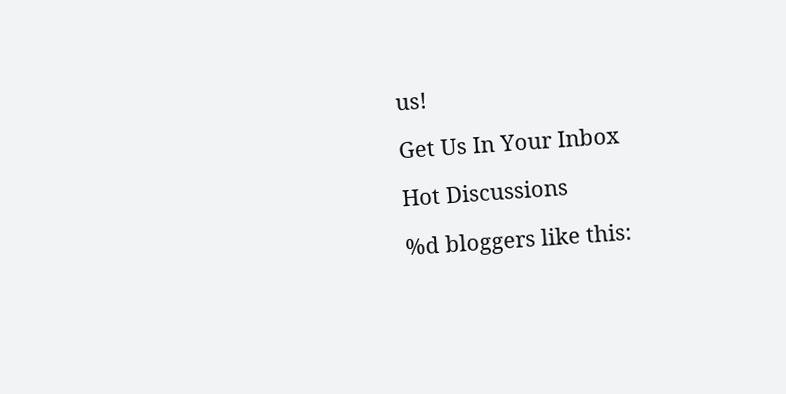us!

Get Us In Your Inbox

Hot Discussions

%d bloggers like this: